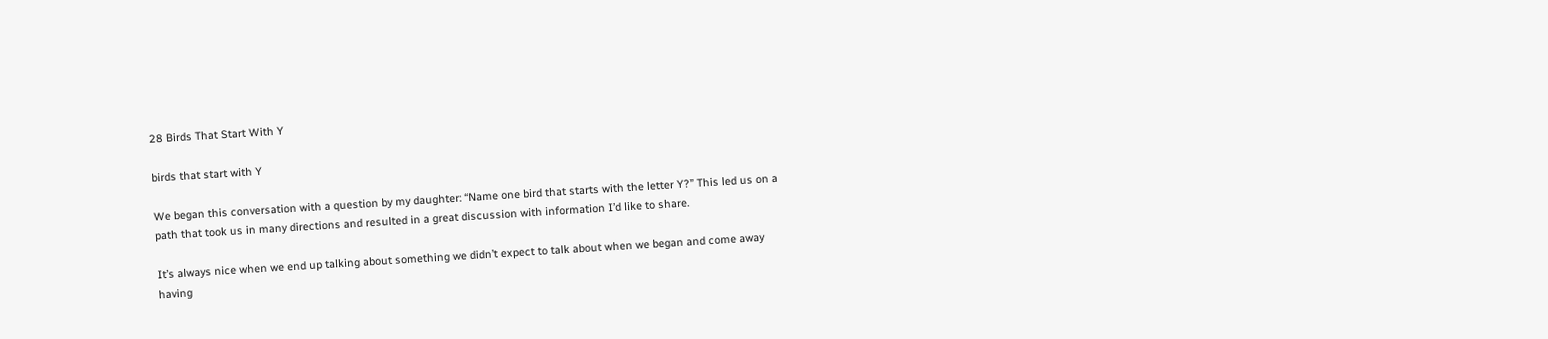28 Birds That Start With Y

birds that start with Y

We began this conversation with a question by my daughter: “Name one bird that starts with the letter Y?” This led us on a path that took us in many directions and resulted in a great discussion with information I’d like to share.

It’s always nice when we end up talking about something we didn’t expect to talk about when we began and come away having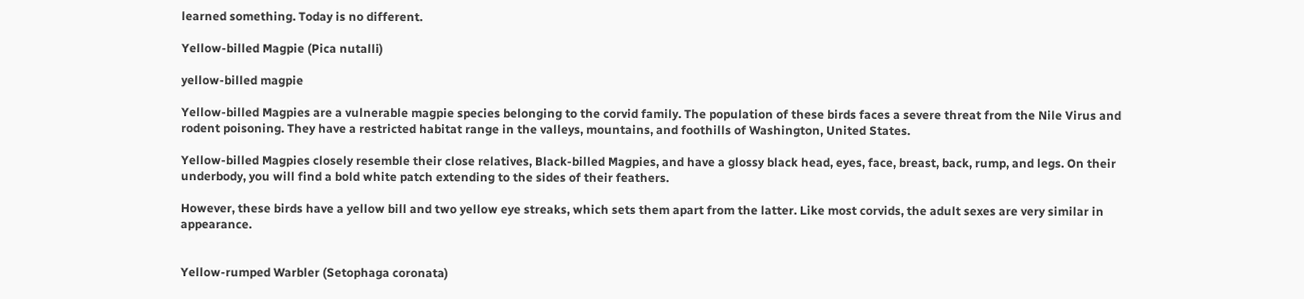learned something. Today is no different.

Yellow-billed Magpie (Pica nutalli)

yellow-billed magpie

Yellow-billed Magpies are a vulnerable magpie species belonging to the corvid family. The population of these birds faces a severe threat from the Nile Virus and rodent poisoning. They have a restricted habitat range in the valleys, mountains, and foothills of Washington, United States.

Yellow-billed Magpies closely resemble their close relatives, Black-billed Magpies, and have a glossy black head, eyes, face, breast, back, rump, and legs. On their underbody, you will find a bold white patch extending to the sides of their feathers.

However, these birds have a yellow bill and two yellow eye streaks, which sets them apart from the latter. Like most corvids, the adult sexes are very similar in appearance.


Yellow-rumped Warbler (Setophaga coronata)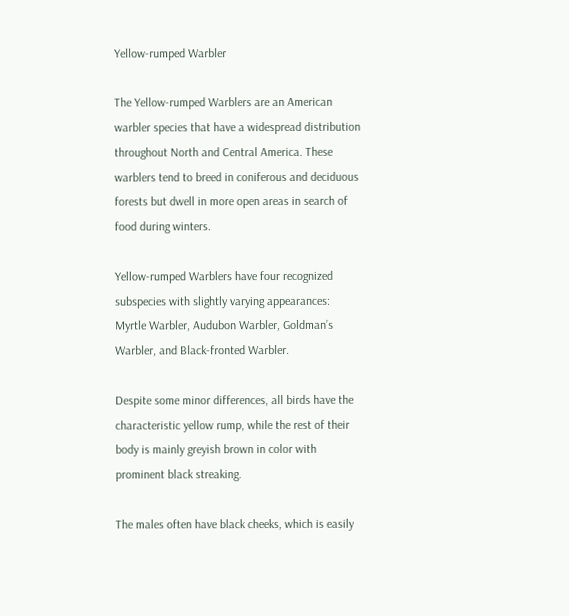Yellow-rumped Warbler

The Yellow-rumped Warblers are an American warbler species that have a widespread distribution throughout North and Central America. These warblers tend to breed in coniferous and deciduous forests but dwell in more open areas in search of food during winters.

Yellow-rumped Warblers have four recognized subspecies with slightly varying appearances: Myrtle Warbler, Audubon Warbler, Goldman’s Warbler, and Black-fronted Warbler.

Despite some minor differences, all birds have the characteristic yellow rump, while the rest of their body is mainly greyish brown in color with prominent black streaking.

The males often have black cheeks, which is easily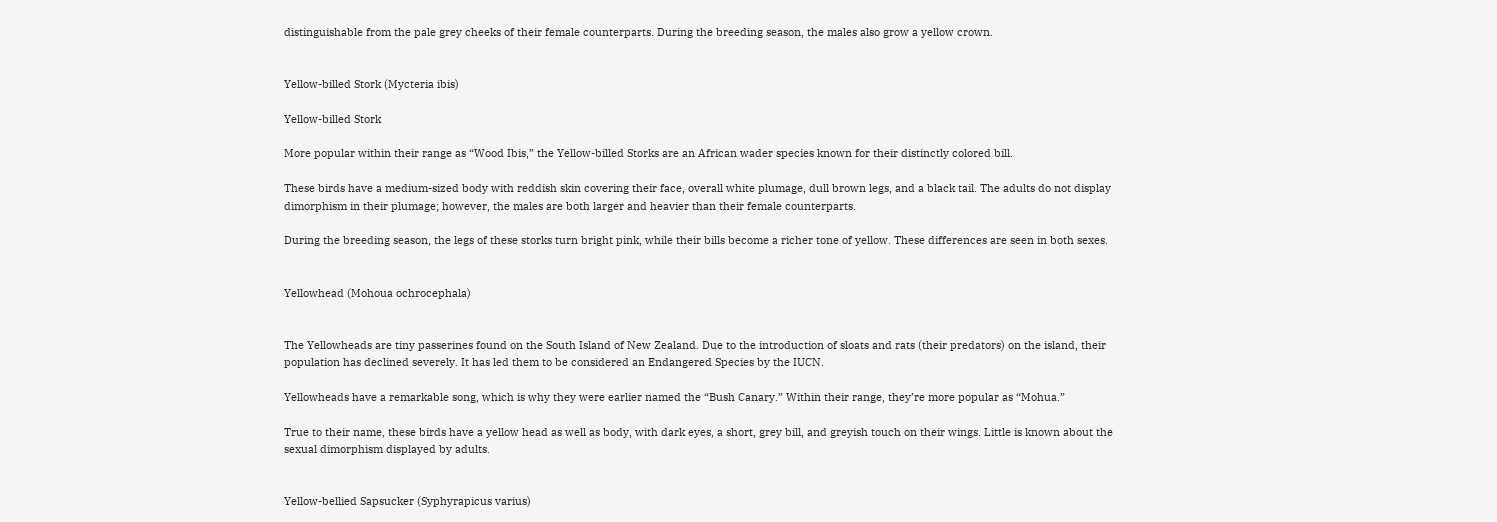distinguishable from the pale grey cheeks of their female counterparts. During the breeding season, the males also grow a yellow crown.


Yellow-billed Stork (Mycteria ibis)

Yellow-billed Stork

More popular within their range as “Wood Ibis,” the Yellow-billed Storks are an African wader species known for their distinctly colored bill.

These birds have a medium-sized body with reddish skin covering their face, overall white plumage, dull brown legs, and a black tail. The adults do not display dimorphism in their plumage; however, the males are both larger and heavier than their female counterparts.

During the breeding season, the legs of these storks turn bright pink, while their bills become a richer tone of yellow. These differences are seen in both sexes.


Yellowhead (Mohoua ochrocephala)


The Yellowheads are tiny passerines found on the South Island of New Zealand. Due to the introduction of sloats and rats (their predators) on the island, their population has declined severely. It has led them to be considered an Endangered Species by the IUCN.

Yellowheads have a remarkable song, which is why they were earlier named the “Bush Canary.” Within their range, they’re more popular as “Mohua.”

True to their name, these birds have a yellow head as well as body, with dark eyes, a short, grey bill, and greyish touch on their wings. Little is known about the sexual dimorphism displayed by adults.


Yellow-bellied Sapsucker (Syphyrapicus varius)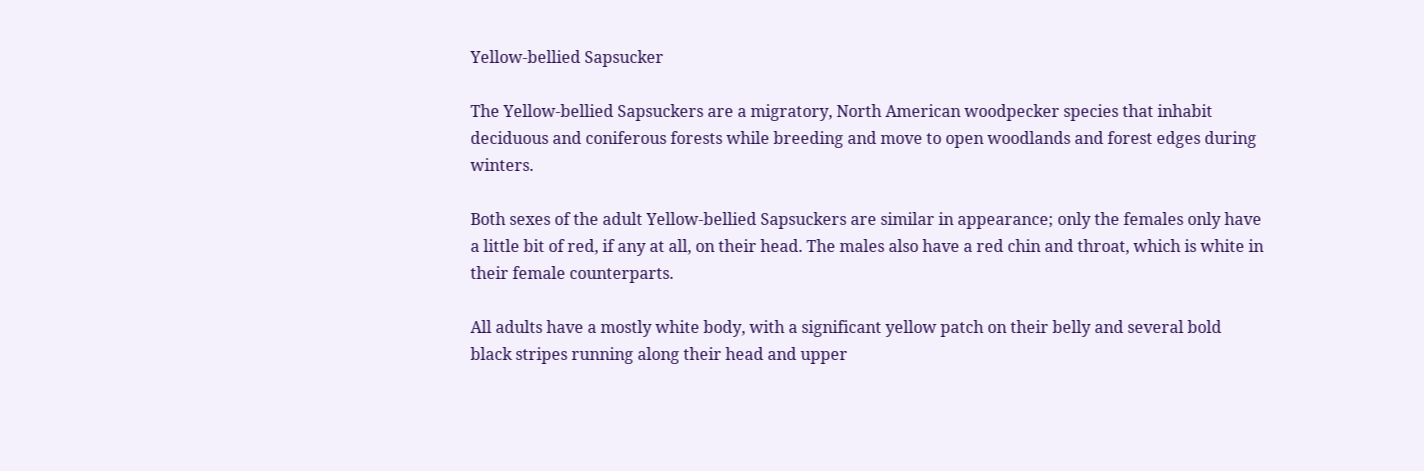Yellow-bellied Sapsucker

The Yellow-bellied Sapsuckers are a migratory, North American woodpecker species that inhabit deciduous and coniferous forests while breeding and move to open woodlands and forest edges during winters.

Both sexes of the adult Yellow-bellied Sapsuckers are similar in appearance; only the females only have a little bit of red, if any at all, on their head. The males also have a red chin and throat, which is white in their female counterparts.

All adults have a mostly white body, with a significant yellow patch on their belly and several bold black stripes running along their head and upper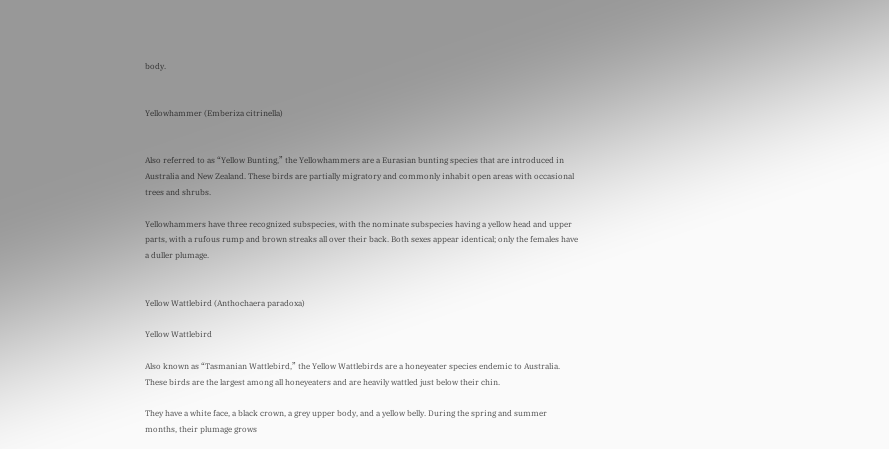body.


Yellowhammer (Emberiza citrinella)


Also referred to as “Yellow Bunting,” the Yellowhammers are a Eurasian bunting species that are introduced in Australia and New Zealand. These birds are partially migratory and commonly inhabit open areas with occasional trees and shrubs.

Yellowhammers have three recognized subspecies, with the nominate subspecies having a yellow head and upper parts, with a rufous rump and brown streaks all over their back. Both sexes appear identical; only the females have a duller plumage.


Yellow Wattlebird (Anthochaera paradoxa)

Yellow Wattlebird

Also known as “Tasmanian Wattlebird,” the Yellow Wattlebirds are a honeyeater species endemic to Australia. These birds are the largest among all honeyeaters and are heavily wattled just below their chin.

They have a white face, a black crown, a grey upper body, and a yellow belly. During the spring and summer months, their plumage grows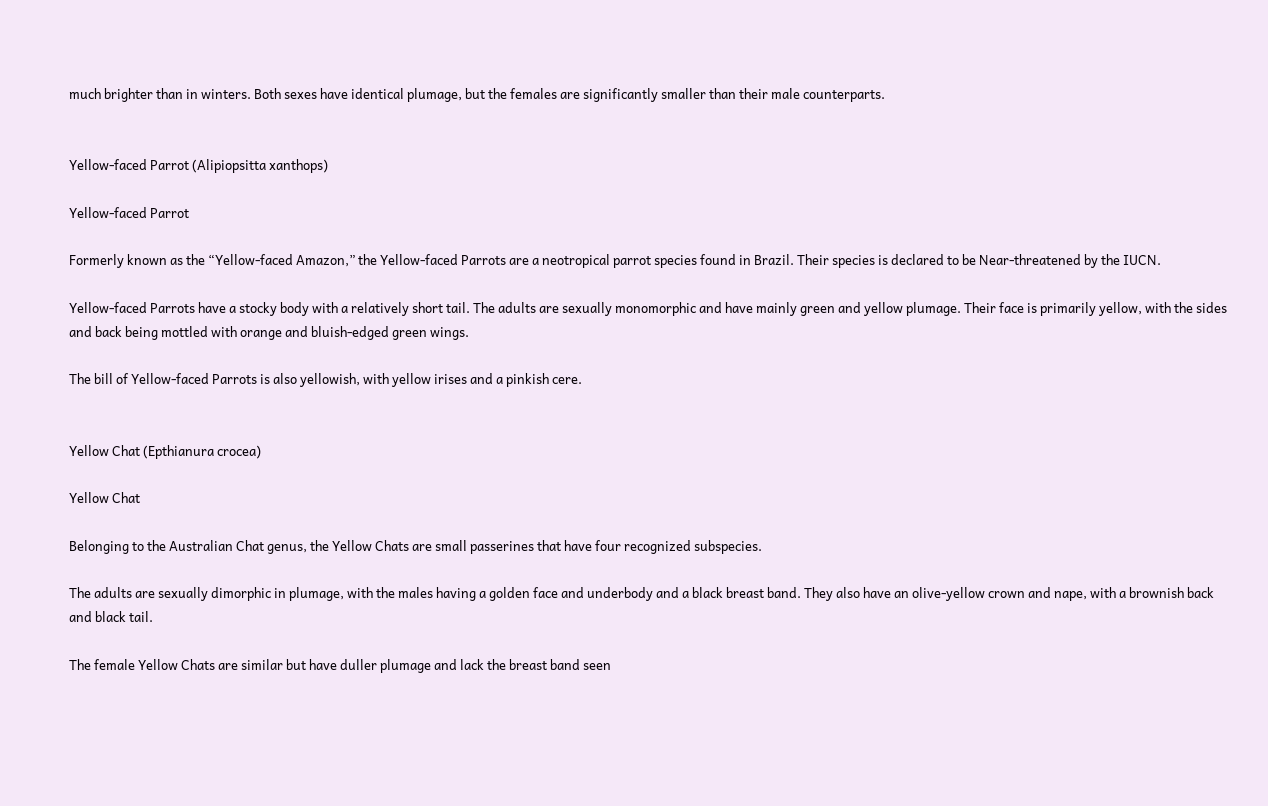much brighter than in winters. Both sexes have identical plumage, but the females are significantly smaller than their male counterparts.


Yellow-faced Parrot (Alipiopsitta xanthops)

Yellow-faced Parrot

Formerly known as the “Yellow-faced Amazon,” the Yellow-faced Parrots are a neotropical parrot species found in Brazil. Their species is declared to be Near-threatened by the IUCN.

Yellow-faced Parrots have a stocky body with a relatively short tail. The adults are sexually monomorphic and have mainly green and yellow plumage. Their face is primarily yellow, with the sides and back being mottled with orange and bluish-edged green wings.

The bill of Yellow-faced Parrots is also yellowish, with yellow irises and a pinkish cere.


Yellow Chat (Epthianura crocea)

Yellow Chat

Belonging to the Australian Chat genus, the Yellow Chats are small passerines that have four recognized subspecies.

The adults are sexually dimorphic in plumage, with the males having a golden face and underbody and a black breast band. They also have an olive-yellow crown and nape, with a brownish back and black tail.

The female Yellow Chats are similar but have duller plumage and lack the breast band seen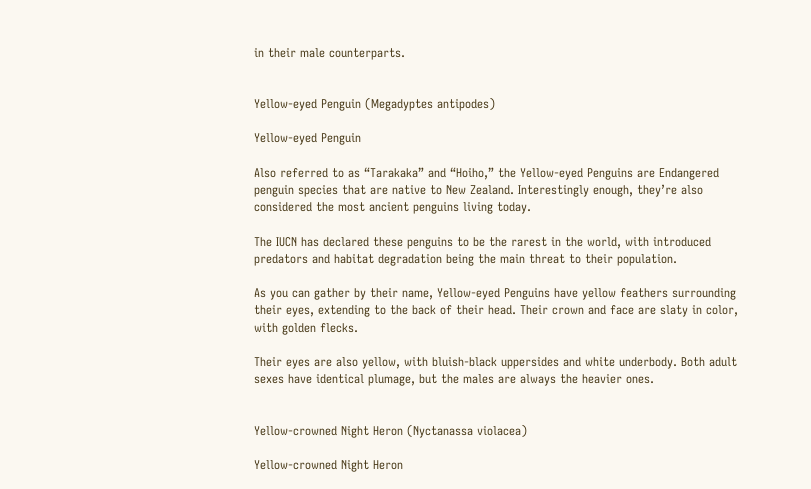in their male counterparts.


Yellow-eyed Penguin (Megadyptes antipodes)

Yellow-eyed Penguin

Also referred to as “Tarakaka” and “Hoiho,” the Yellow-eyed Penguins are Endangered penguin species that are native to New Zealand. Interestingly enough, they’re also considered the most ancient penguins living today.

The IUCN has declared these penguins to be the rarest in the world, with introduced predators and habitat degradation being the main threat to their population.

As you can gather by their name, Yellow-eyed Penguins have yellow feathers surrounding their eyes, extending to the back of their head. Their crown and face are slaty in color, with golden flecks.

Their eyes are also yellow, with bluish-black uppersides and white underbody. Both adult sexes have identical plumage, but the males are always the heavier ones.


Yellow-crowned Night Heron (Nyctanassa violacea)

Yellow-crowned Night Heron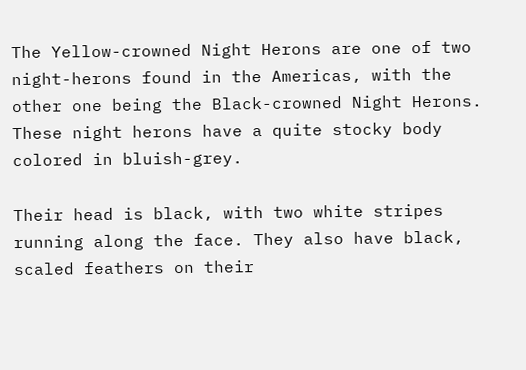The Yellow-crowned Night Herons are one of two night-herons found in the Americas, with the other one being the Black-crowned Night Herons. These night herons have a quite stocky body colored in bluish-grey.

Their head is black, with two white stripes running along the face. They also have black, scaled feathers on their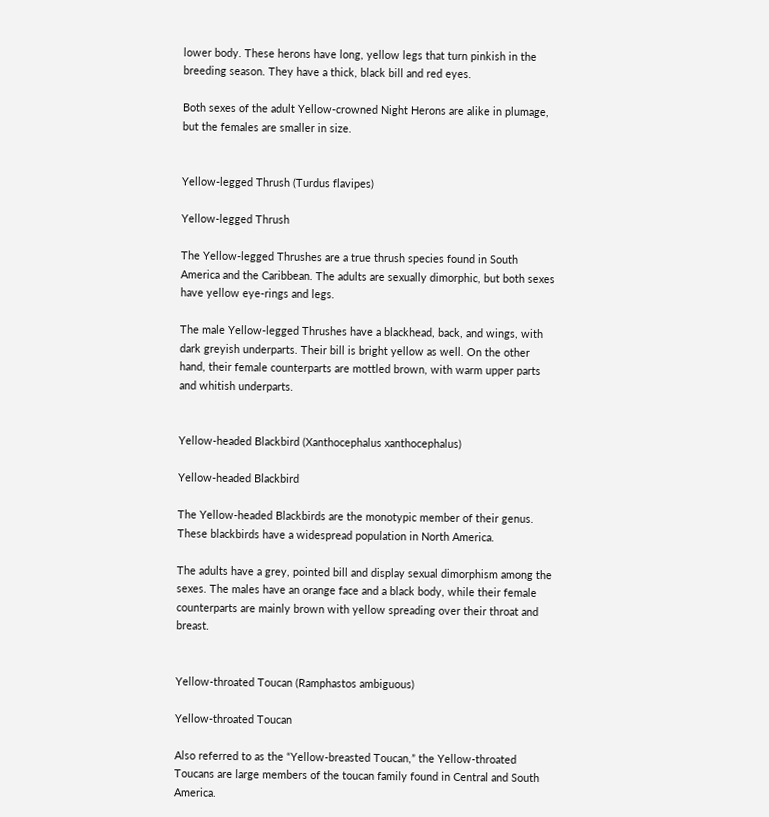lower body. These herons have long, yellow legs that turn pinkish in the breeding season. They have a thick, black bill and red eyes.

Both sexes of the adult Yellow-crowned Night Herons are alike in plumage, but the females are smaller in size.


Yellow-legged Thrush (Turdus flavipes)

Yellow-legged Thrush

The Yellow-legged Thrushes are a true thrush species found in South America and the Caribbean. The adults are sexually dimorphic, but both sexes have yellow eye-rings and legs.

The male Yellow-legged Thrushes have a blackhead, back, and wings, with dark greyish underparts. Their bill is bright yellow as well. On the other hand, their female counterparts are mottled brown, with warm upper parts and whitish underparts.


Yellow-headed Blackbird (Xanthocephalus xanthocephalus)

Yellow-headed Blackbird

The Yellow-headed Blackbirds are the monotypic member of their genus. These blackbirds have a widespread population in North America.

The adults have a grey, pointed bill and display sexual dimorphism among the sexes. The males have an orange face and a black body, while their female counterparts are mainly brown with yellow spreading over their throat and breast.


Yellow-throated Toucan (Ramphastos ambiguous)

Yellow-throated Toucan

Also referred to as the “Yellow-breasted Toucan,” the Yellow-throated Toucans are large members of the toucan family found in Central and South America.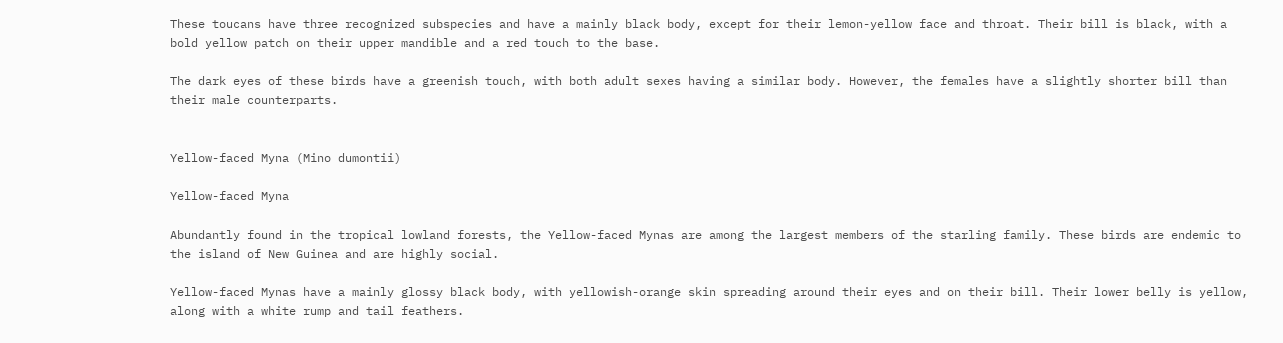These toucans have three recognized subspecies and have a mainly black body, except for their lemon-yellow face and throat. Their bill is black, with a bold yellow patch on their upper mandible and a red touch to the base.

The dark eyes of these birds have a greenish touch, with both adult sexes having a similar body. However, the females have a slightly shorter bill than their male counterparts.


Yellow-faced Myna (Mino dumontii)

Yellow-faced Myna

Abundantly found in the tropical lowland forests, the Yellow-faced Mynas are among the largest members of the starling family. These birds are endemic to the island of New Guinea and are highly social.

Yellow-faced Mynas have a mainly glossy black body, with yellowish-orange skin spreading around their eyes and on their bill. Their lower belly is yellow, along with a white rump and tail feathers.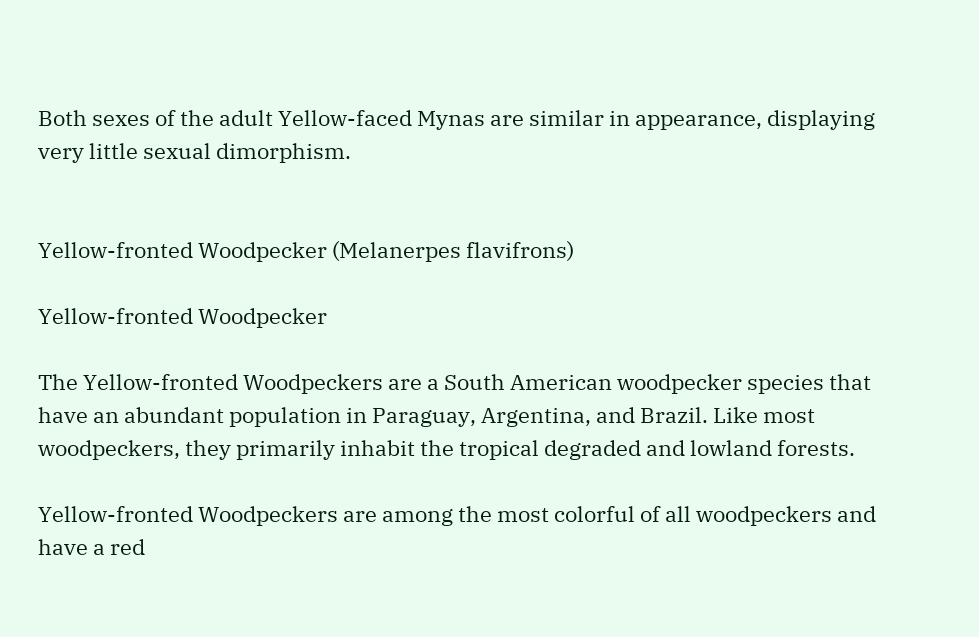Both sexes of the adult Yellow-faced Mynas are similar in appearance, displaying very little sexual dimorphism.


Yellow-fronted Woodpecker (Melanerpes flavifrons)

Yellow-fronted Woodpecker

The Yellow-fronted Woodpeckers are a South American woodpecker species that have an abundant population in Paraguay, Argentina, and Brazil. Like most woodpeckers, they primarily inhabit the tropical degraded and lowland forests.

Yellow-fronted Woodpeckers are among the most colorful of all woodpeckers and have a red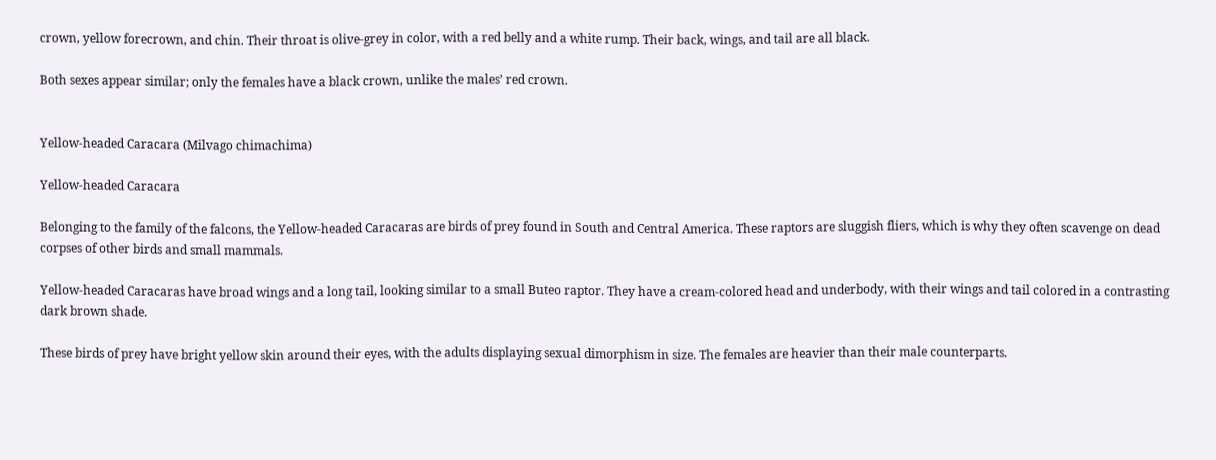crown, yellow forecrown, and chin. Their throat is olive-grey in color, with a red belly and a white rump. Their back, wings, and tail are all black.

Both sexes appear similar; only the females have a black crown, unlike the males’ red crown.


Yellow-headed Caracara (Milvago chimachima)

Yellow-headed Caracara

Belonging to the family of the falcons, the Yellow-headed Caracaras are birds of prey found in South and Central America. These raptors are sluggish fliers, which is why they often scavenge on dead corpses of other birds and small mammals.

Yellow-headed Caracaras have broad wings and a long tail, looking similar to a small Buteo raptor. They have a cream-colored head and underbody, with their wings and tail colored in a contrasting dark brown shade.

These birds of prey have bright yellow skin around their eyes, with the adults displaying sexual dimorphism in size. The females are heavier than their male counterparts.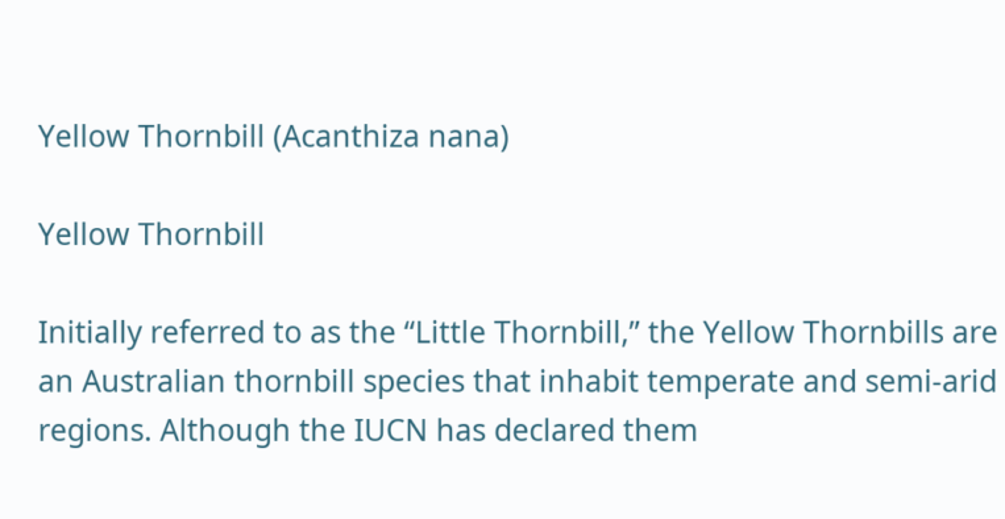Yellow Thornbill (Acanthiza nana)

Yellow Thornbill

Initially referred to as the “Little Thornbill,” the Yellow Thornbills are an Australian thornbill species that inhabit temperate and semi-arid regions. Although the IUCN has declared them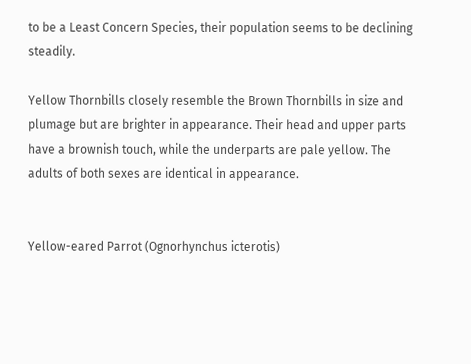to be a Least Concern Species, their population seems to be declining steadily.

Yellow Thornbills closely resemble the Brown Thornbills in size and plumage but are brighter in appearance. Their head and upper parts have a brownish touch, while the underparts are pale yellow. The adults of both sexes are identical in appearance.


Yellow-eared Parrot (Ognorhynchus icterotis)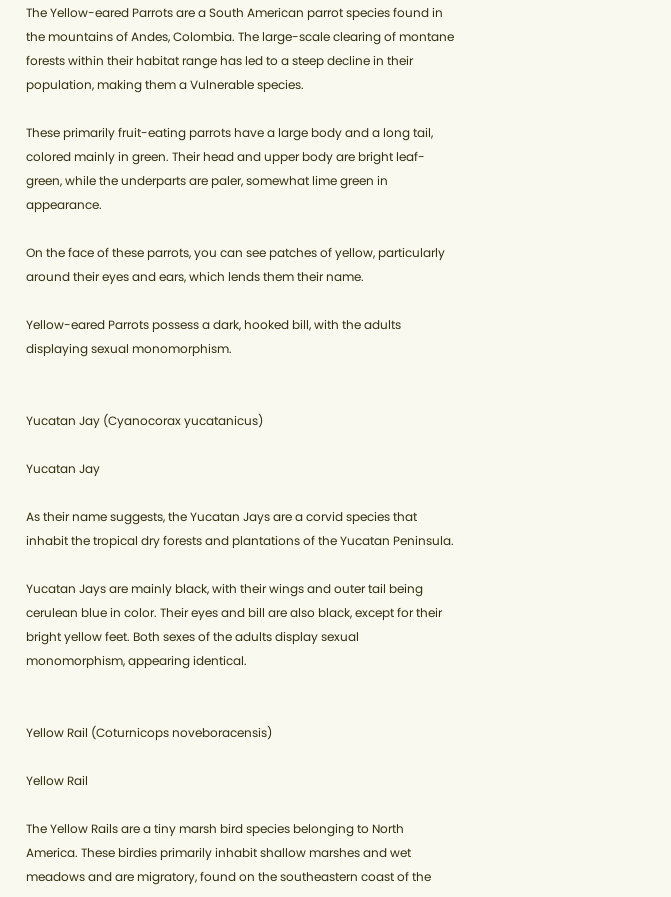The Yellow-eared Parrots are a South American parrot species found in the mountains of Andes, Colombia. The large-scale clearing of montane forests within their habitat range has led to a steep decline in their population, making them a Vulnerable species.

These primarily fruit-eating parrots have a large body and a long tail, colored mainly in green. Their head and upper body are bright leaf-green, while the underparts are paler, somewhat lime green in appearance.

On the face of these parrots, you can see patches of yellow, particularly around their eyes and ears, which lends them their name.

Yellow-eared Parrots possess a dark, hooked bill, with the adults displaying sexual monomorphism.


Yucatan Jay (Cyanocorax yucatanicus)

Yucatan Jay

As their name suggests, the Yucatan Jays are a corvid species that inhabit the tropical dry forests and plantations of the Yucatan Peninsula.

Yucatan Jays are mainly black, with their wings and outer tail being cerulean blue in color. Their eyes and bill are also black, except for their bright yellow feet. Both sexes of the adults display sexual monomorphism, appearing identical.


Yellow Rail (Coturnicops noveboracensis)

Yellow Rail

The Yellow Rails are a tiny marsh bird species belonging to North America. These birdies primarily inhabit shallow marshes and wet meadows and are migratory, found on the southeastern coast of the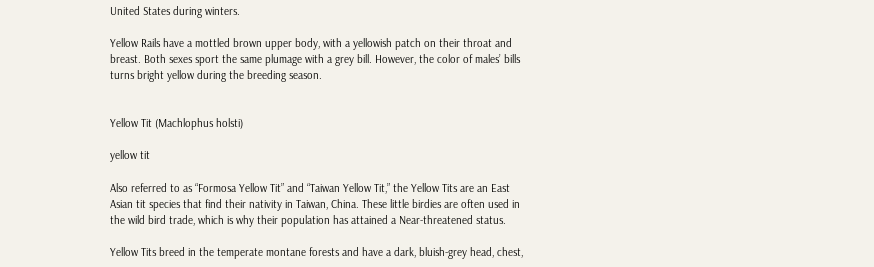United States during winters.

Yellow Rails have a mottled brown upper body, with a yellowish patch on their throat and breast. Both sexes sport the same plumage with a grey bill. However, the color of males’ bills turns bright yellow during the breeding season.


Yellow Tit (Machlophus holsti)

yellow tit

Also referred to as “Formosa Yellow Tit” and “Taiwan Yellow Tit,” the Yellow Tits are an East Asian tit species that find their nativity in Taiwan, China. These little birdies are often used in the wild bird trade, which is why their population has attained a Near-threatened status.

Yellow Tits breed in the temperate montane forests and have a dark, bluish-grey head, chest,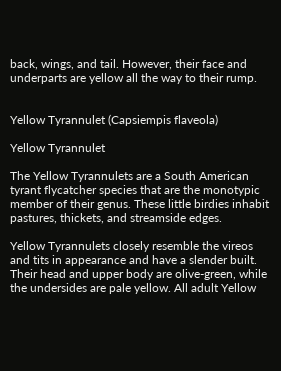back, wings, and tail. However, their face and underparts are yellow all the way to their rump.


Yellow Tyrannulet (Capsiempis flaveola)

Yellow Tyrannulet

The Yellow Tyrannulets are a South American tyrant flycatcher species that are the monotypic member of their genus. These little birdies inhabit pastures, thickets, and streamside edges.

Yellow Tyrannulets closely resemble the vireos and tits in appearance and have a slender built. Their head and upper body are olive-green, while the undersides are pale yellow. All adult Yellow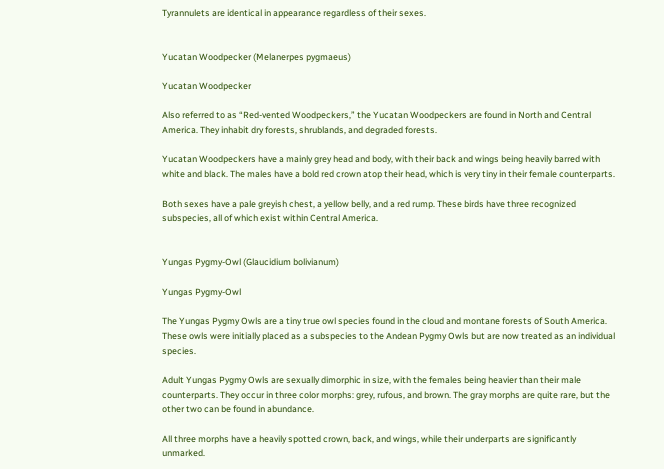Tyrannulets are identical in appearance regardless of their sexes.


Yucatan Woodpecker (Melanerpes pygmaeus)

Yucatan Woodpecker

Also referred to as “Red-vented Woodpeckers,” the Yucatan Woodpeckers are found in North and Central America. They inhabit dry forests, shrublands, and degraded forests.

Yucatan Woodpeckers have a mainly grey head and body, with their back and wings being heavily barred with white and black. The males have a bold red crown atop their head, which is very tiny in their female counterparts.

Both sexes have a pale greyish chest, a yellow belly, and a red rump. These birds have three recognized subspecies, all of which exist within Central America.


Yungas Pygmy-Owl (Glaucidium bolivianum)

Yungas Pygmy-Owl

The Yungas Pygmy Owls are a tiny true owl species found in the cloud and montane forests of South America. These owls were initially placed as a subspecies to the Andean Pygmy Owls but are now treated as an individual species.

Adult Yungas Pygmy Owls are sexually dimorphic in size, with the females being heavier than their male counterparts. They occur in three color morphs: grey, rufous, and brown. The gray morphs are quite rare, but the other two can be found in abundance.

All three morphs have a heavily spotted crown, back, and wings, while their underparts are significantly unmarked.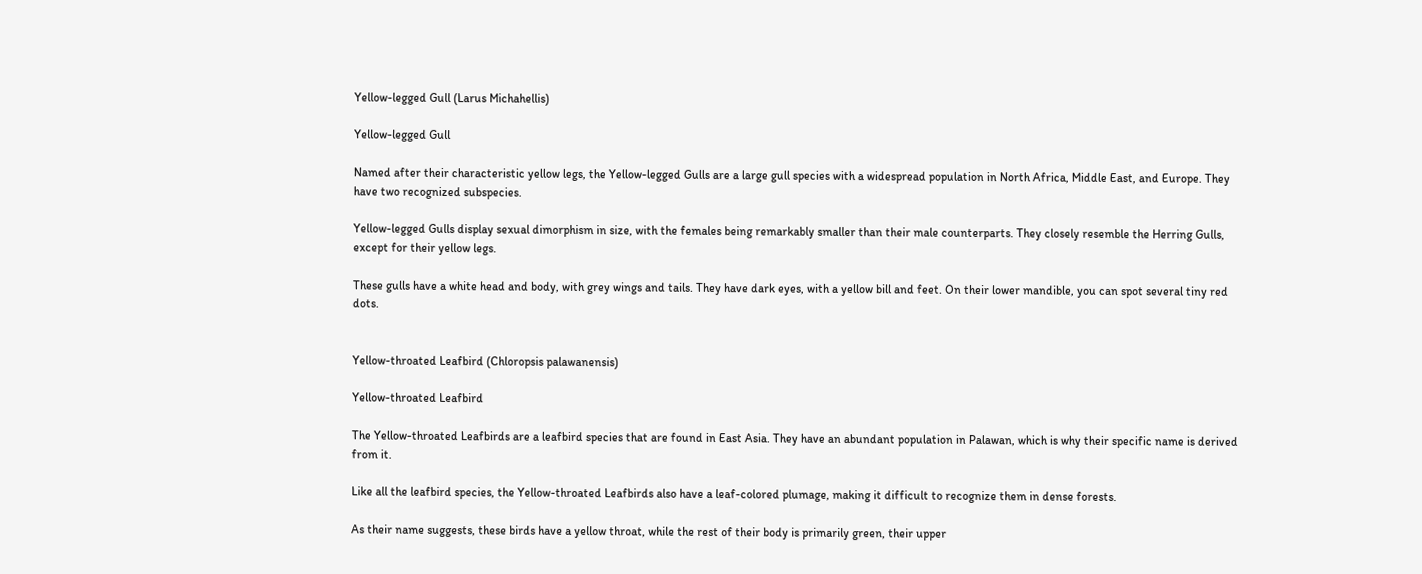Yellow-legged Gull (Larus Michahellis)

Yellow-legged Gull

Named after their characteristic yellow legs, the Yellow-legged Gulls are a large gull species with a widespread population in North Africa, Middle East, and Europe. They have two recognized subspecies.

Yellow-legged Gulls display sexual dimorphism in size, with the females being remarkably smaller than their male counterparts. They closely resemble the Herring Gulls, except for their yellow legs.

These gulls have a white head and body, with grey wings and tails. They have dark eyes, with a yellow bill and feet. On their lower mandible, you can spot several tiny red dots.


Yellow-throated Leafbird (Chloropsis palawanensis)

Yellow-throated Leafbird

The Yellow-throated Leafbirds are a leafbird species that are found in East Asia. They have an abundant population in Palawan, which is why their specific name is derived from it.

Like all the leafbird species, the Yellow-throated Leafbirds also have a leaf-colored plumage, making it difficult to recognize them in dense forests.

As their name suggests, these birds have a yellow throat, while the rest of their body is primarily green, their upper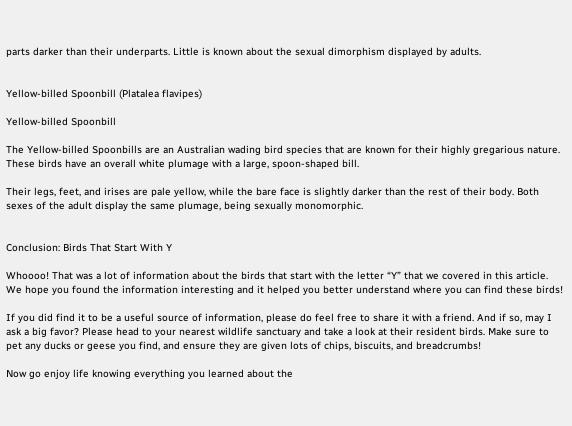parts darker than their underparts. Little is known about the sexual dimorphism displayed by adults.


Yellow-billed Spoonbill (Platalea flavipes)

Yellow-billed Spoonbill

The Yellow-billed Spoonbills are an Australian wading bird species that are known for their highly gregarious nature. These birds have an overall white plumage with a large, spoon-shaped bill.

Their legs, feet, and irises are pale yellow, while the bare face is slightly darker than the rest of their body. Both sexes of the adult display the same plumage, being sexually monomorphic.


Conclusion: Birds That Start With Y

Whoooo! That was a lot of information about the birds that start with the letter “Y” that we covered in this article. We hope you found the information interesting and it helped you better understand where you can find these birds!

If you did find it to be a useful source of information, please do feel free to share it with a friend. And if so, may I ask a big favor? Please head to your nearest wildlife sanctuary and take a look at their resident birds. Make sure to pet any ducks or geese you find, and ensure they are given lots of chips, biscuits, and breadcrumbs!

Now go enjoy life knowing everything you learned about the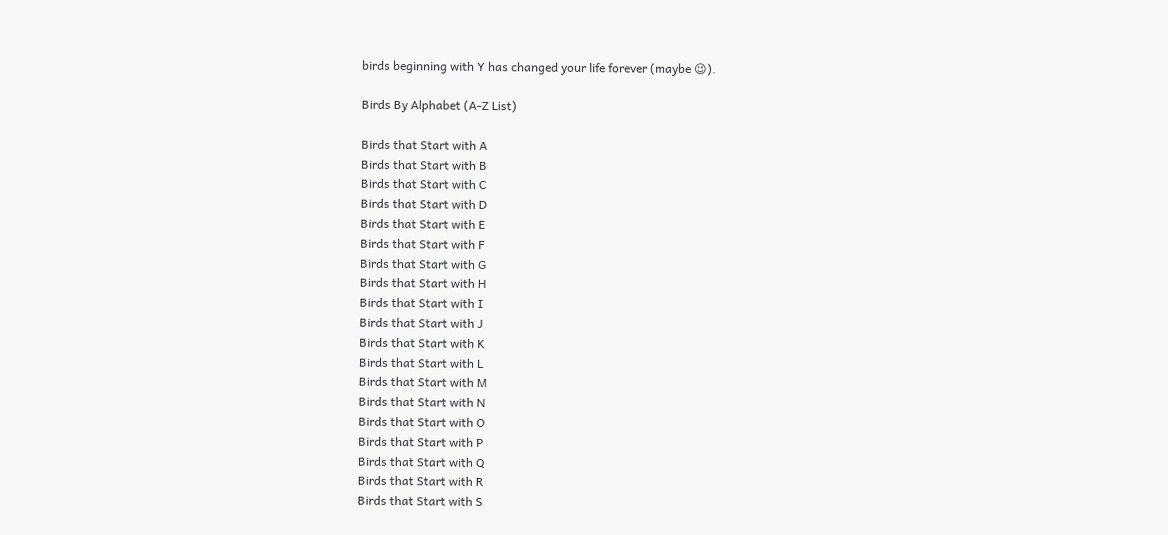birds beginning with Y has changed your life forever (maybe 😉).

Birds By Alphabet (A-Z List)

Birds that Start with A
Birds that Start with B
Birds that Start with C
Birds that Start with D
Birds that Start with E
Birds that Start with F
Birds that Start with G
Birds that Start with H
Birds that Start with I
Birds that Start with J
Birds that Start with K
Birds that Start with L
Birds that Start with M
Birds that Start with N
Birds that Start with O
Birds that Start with P
Birds that Start with Q
Birds that Start with R
Birds that Start with S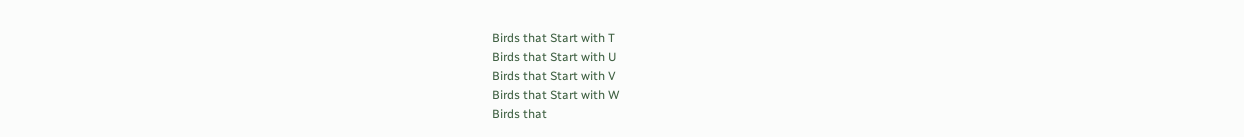Birds that Start with T
Birds that Start with U
Birds that Start with V
Birds that Start with W
Birds that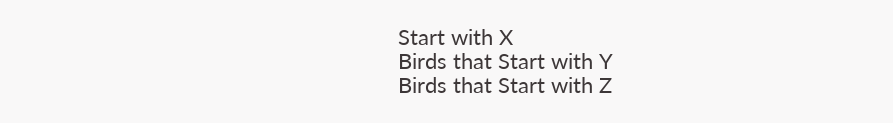Start with X
Birds that Start with Y
Birds that Start with Z